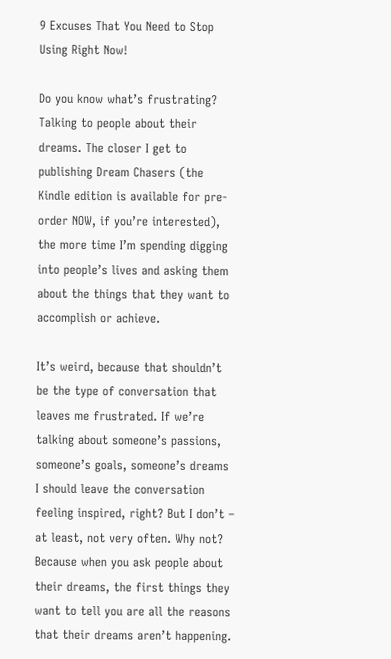9 Excuses That You Need to Stop Using Right Now!

Do you know what’s frustrating? Talking to people about their dreams. The closer I get to publishing Dream Chasers (the Kindle edition is available for pre-order NOW, if you’re interested), the more time I’m spending digging into people’s lives and asking them about the things that they want to accomplish or achieve.

It’s weird, because that shouldn’t be the type of conversation that leaves me frustrated. If we’re talking about someone’s passions, someone’s goals, someone’s dreams I should leave the conversation feeling inspired, right? But I don’t – at least, not very often. Why not? Because when you ask people about their dreams, the first things they want to tell you are all the reasons that their dreams aren’t happening.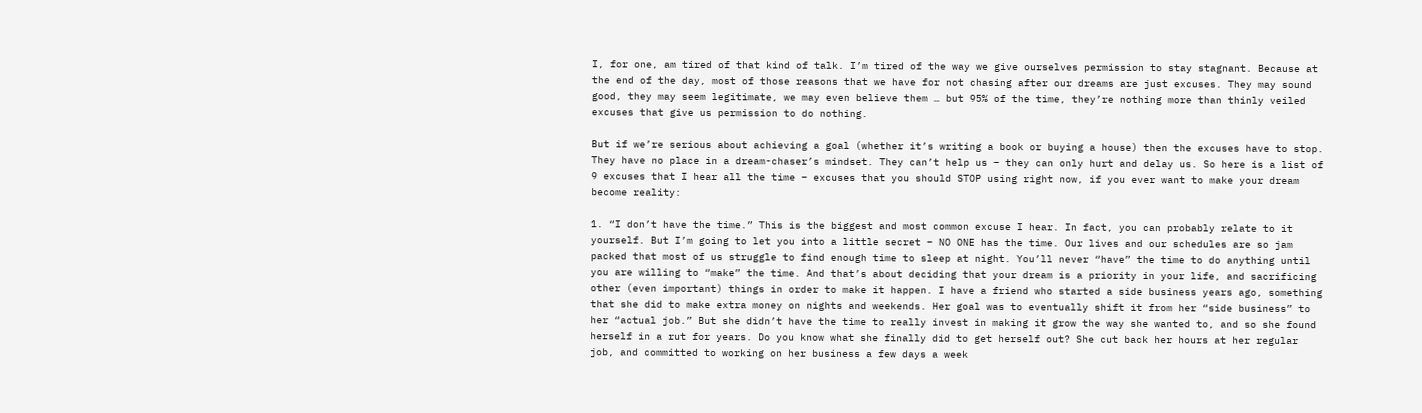I, for one, am tired of that kind of talk. I’m tired of the way we give ourselves permission to stay stagnant. Because at the end of the day, most of those reasons that we have for not chasing after our dreams are just excuses. They may sound good, they may seem legitimate, we may even believe them … but 95% of the time, they’re nothing more than thinly veiled excuses that give us permission to do nothing.

But if we’re serious about achieving a goal (whether it’s writing a book or buying a house) then the excuses have to stop. They have no place in a dream-chaser’s mindset. They can’t help us – they can only hurt and delay us. So here is a list of 9 excuses that I hear all the time – excuses that you should STOP using right now, if you ever want to make your dream become reality:

1. “I don’t have the time.” This is the biggest and most common excuse I hear. In fact, you can probably relate to it yourself. But I’m going to let you into a little secret – NO ONE has the time. Our lives and our schedules are so jam packed that most of us struggle to find enough time to sleep at night. You’ll never “have” the time to do anything until you are willing to “make” the time. And that’s about deciding that your dream is a priority in your life, and sacrificing other (even important) things in order to make it happen. I have a friend who started a side business years ago, something that she did to make extra money on nights and weekends. Her goal was to eventually shift it from her “side business” to her “actual job.” But she didn’t have the time to really invest in making it grow the way she wanted to, and so she found herself in a rut for years. Do you know what she finally did to get herself out? She cut back her hours at her regular job, and committed to working on her business a few days a week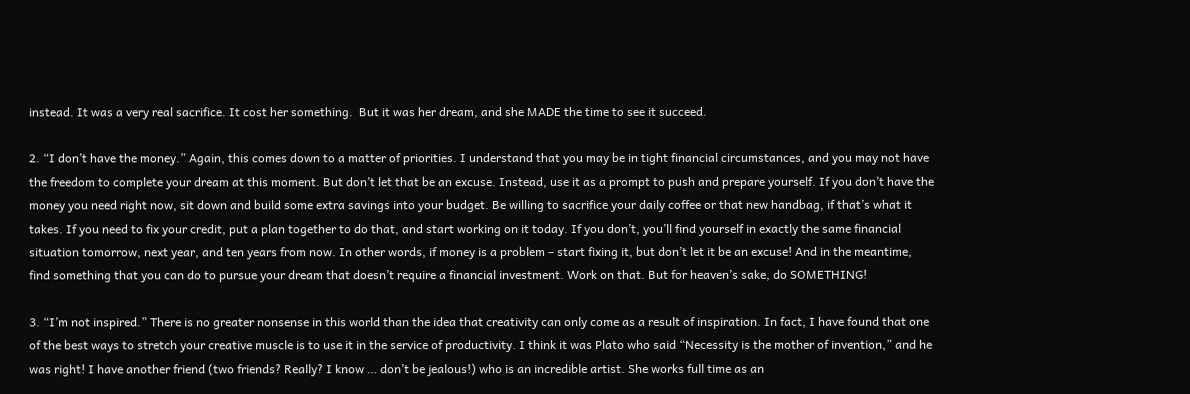instead. It was a very real sacrifice. It cost her something.  But it was her dream, and she MADE the time to see it succeed.

2. “I don’t have the money.” Again, this comes down to a matter of priorities. I understand that you may be in tight financial circumstances, and you may not have the freedom to complete your dream at this moment. But don’t let that be an excuse. Instead, use it as a prompt to push and prepare yourself. If you don’t have the money you need right now, sit down and build some extra savings into your budget. Be willing to sacrifice your daily coffee or that new handbag, if that’s what it takes. If you need to fix your credit, put a plan together to do that, and start working on it today. If you don’t, you’ll find yourself in exactly the same financial situation tomorrow, next year, and ten years from now. In other words, if money is a problem – start fixing it, but don’t let it be an excuse! And in the meantime, find something that you can do to pursue your dream that doesn’t require a financial investment. Work on that. But for heaven’s sake, do SOMETHING!

3. “I’m not inspired.” There is no greater nonsense in this world than the idea that creativity can only come as a result of inspiration. In fact, I have found that one of the best ways to stretch your creative muscle is to use it in the service of productivity. I think it was Plato who said “Necessity is the mother of invention,” and he was right! I have another friend (two friends? Really? I know … don’t be jealous!) who is an incredible artist. She works full time as an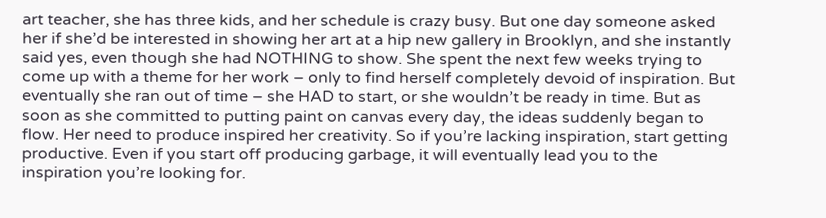art teacher, she has three kids, and her schedule is crazy busy. But one day someone asked her if she’d be interested in showing her art at a hip new gallery in Brooklyn, and she instantly said yes, even though she had NOTHING to show. She spent the next few weeks trying to come up with a theme for her work – only to find herself completely devoid of inspiration. But eventually she ran out of time – she HAD to start, or she wouldn’t be ready in time. But as soon as she committed to putting paint on canvas every day, the ideas suddenly began to flow. Her need to produce inspired her creativity. So if you’re lacking inspiration, start getting productive. Even if you start off producing garbage, it will eventually lead you to the inspiration you’re looking for.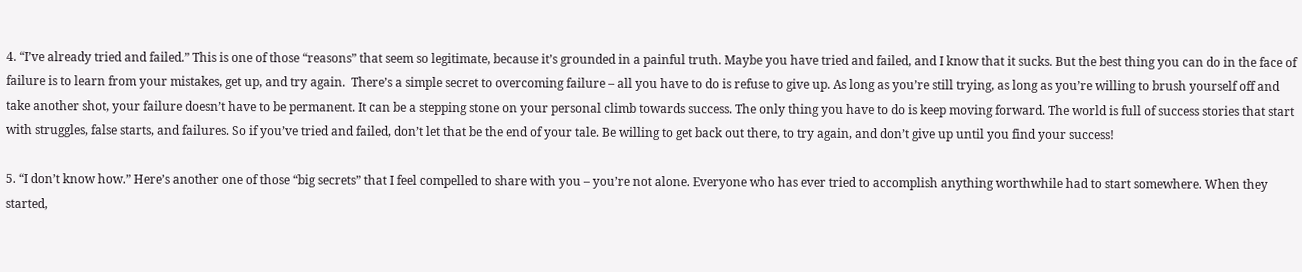4. “I’ve already tried and failed.” This is one of those “reasons” that seem so legitimate, because it’s grounded in a painful truth. Maybe you have tried and failed, and I know that it sucks. But the best thing you can do in the face of failure is to learn from your mistakes, get up, and try again.  There’s a simple secret to overcoming failure – all you have to do is refuse to give up. As long as you’re still trying, as long as you’re willing to brush yourself off and take another shot, your failure doesn’t have to be permanent. It can be a stepping stone on your personal climb towards success. The only thing you have to do is keep moving forward. The world is full of success stories that start with struggles, false starts, and failures. So if you’ve tried and failed, don’t let that be the end of your tale. Be willing to get back out there, to try again, and don’t give up until you find your success!

5. “I don’t know how.” Here’s another one of those “big secrets” that I feel compelled to share with you – you’re not alone. Everyone who has ever tried to accomplish anything worthwhile had to start somewhere. When they started,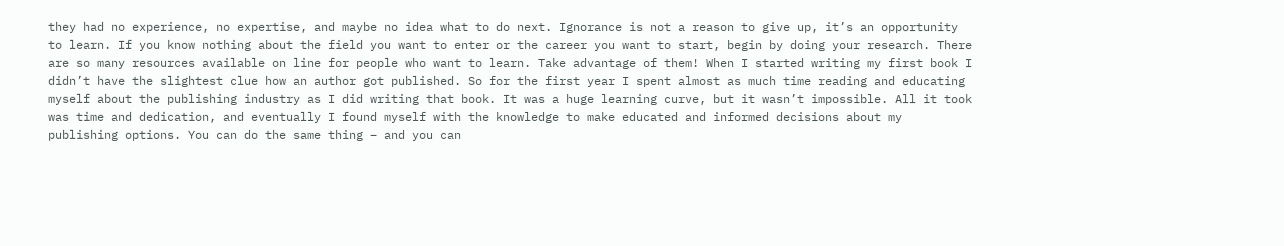they had no experience, no expertise, and maybe no idea what to do next. Ignorance is not a reason to give up, it’s an opportunity to learn. If you know nothing about the field you want to enter or the career you want to start, begin by doing your research. There are so many resources available on line for people who want to learn. Take advantage of them! When I started writing my first book I didn’t have the slightest clue how an author got published. So for the first year I spent almost as much time reading and educating myself about the publishing industry as I did writing that book. It was a huge learning curve, but it wasn’t impossible. All it took was time and dedication, and eventually I found myself with the knowledge to make educated and informed decisions about my publishing options. You can do the same thing – and you can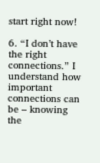start right now!

6. “I don’t have the right connections.” I understand how important connections can be – knowing the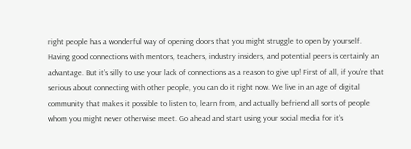right people has a wonderful way of opening doors that you might struggle to open by yourself. Having good connections with mentors, teachers, industry insiders, and potential peers is certainly an advantage. But it’s silly to use your lack of connections as a reason to give up! First of all, if you’re that serious about connecting with other people, you can do it right now. We live in an age of digital community that makes it possible to listen to, learn from, and actually befriend all sorts of people whom you might never otherwise meet. Go ahead and start using your social media for it’s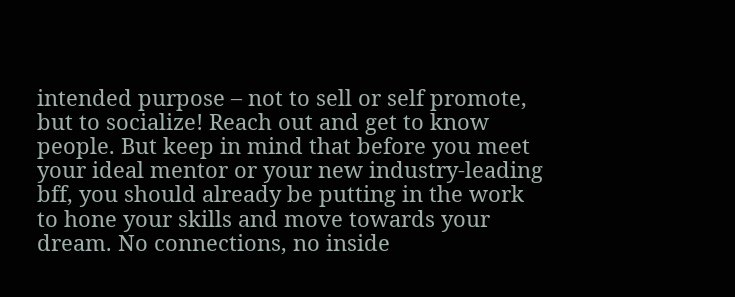intended purpose – not to sell or self promote, but to socialize! Reach out and get to know people. But keep in mind that before you meet your ideal mentor or your new industry-leading bff, you should already be putting in the work to hone your skills and move towards your dream. No connections, no inside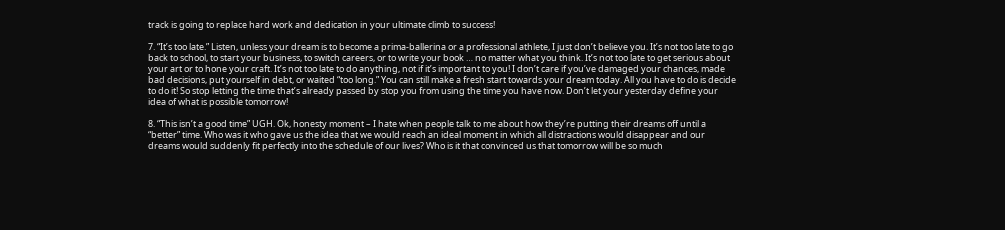track is going to replace hard work and dedication in your ultimate climb to success!

7. “It’s too late.” Listen, unless your dream is to become a prima-ballerina or a professional athlete, I just don’t believe you. It’s not too late to go back to school, to start your business, to switch careers, or to write your book … no matter what you think. It’s not too late to get serious about your art or to hone your craft. It’s not too late to do anything, not if it’s important to you! I don’t care if you’ve damaged your chances, made bad decisions, put yourself in debt, or waited “too long.” You can still make a fresh start towards your dream today. All you have to do is decide to do it! So stop letting the time that’s already passed by stop you from using the time you have now. Don’t let your yesterday define your idea of what is possible tomorrow!

8. “This isn’t a good time” UGH. Ok, honesty moment – I hate when people talk to me about how they’re putting their dreams off until a “better” time. Who was it who gave us the idea that we would reach an ideal moment in which all distractions would disappear and our dreams would suddenly fit perfectly into the schedule of our lives? Who is it that convinced us that tomorrow will be so much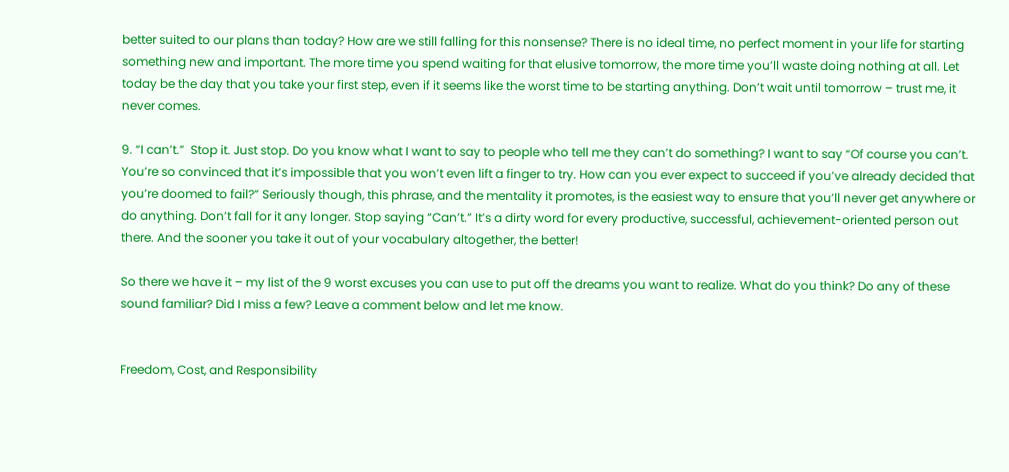better suited to our plans than today? How are we still falling for this nonsense? There is no ideal time, no perfect moment in your life for starting something new and important. The more time you spend waiting for that elusive tomorrow, the more time you’ll waste doing nothing at all. Let today be the day that you take your first step, even if it seems like the worst time to be starting anything. Don’t wait until tomorrow – trust me, it never comes.

9. “I can’t.”  Stop it. Just stop. Do you know what I want to say to people who tell me they can’t do something? I want to say “Of course you can’t. You’re so convinced that it’s impossible that you won’t even lift a finger to try. How can you ever expect to succeed if you’ve already decided that you’re doomed to fail?” Seriously though, this phrase, and the mentality it promotes, is the easiest way to ensure that you’ll never get anywhere or do anything. Don’t fall for it any longer. Stop saying “Can’t.” It’s a dirty word for every productive, successful, achievement-oriented person out there. And the sooner you take it out of your vocabulary altogether, the better!

So there we have it – my list of the 9 worst excuses you can use to put off the dreams you want to realize. What do you think? Do any of these sound familiar? Did I miss a few? Leave a comment below and let me know.


Freedom, Cost, and Responsibility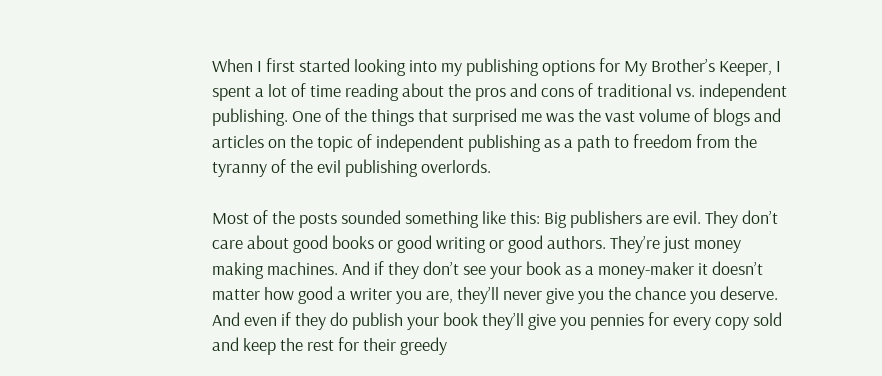When I first started looking into my publishing options for My Brother’s Keeper, I spent a lot of time reading about the pros and cons of traditional vs. independent publishing. One of the things that surprised me was the vast volume of blogs and articles on the topic of independent publishing as a path to freedom from the tyranny of the evil publishing overlords.

Most of the posts sounded something like this: Big publishers are evil. They don’t care about good books or good writing or good authors. They’re just money making machines. And if they don’t see your book as a money-maker it doesn’t matter how good a writer you are, they’ll never give you the chance you deserve. And even if they do publish your book they’ll give you pennies for every copy sold and keep the rest for their greedy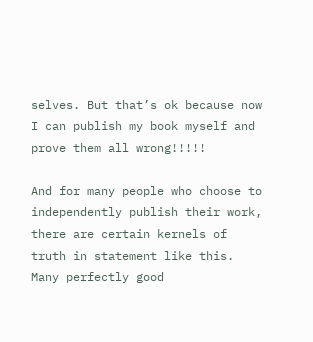selves. But that’s ok because now I can publish my book myself and prove them all wrong!!!!!

And for many people who choose to independently publish their work, there are certain kernels of truth in statement like this. Many perfectly good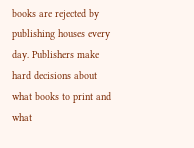books are rejected by publishing houses every day. Publishers make hard decisions about what books to print and what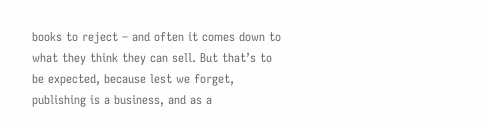books to reject – and often it comes down to what they think they can sell. But that’s to be expected, because lest we forget, publishing is a business, and as a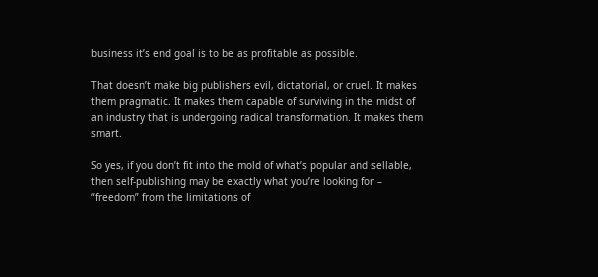business it’s end goal is to be as profitable as possible.

That doesn’t make big publishers evil, dictatorial, or cruel. It makes them pragmatic. It makes them capable of surviving in the midst of an industry that is undergoing radical transformation. It makes them smart.

So yes, if you don’t fit into the mold of what’s popular and sellable, then self-publishing may be exactly what you’re looking for – “freedom” from the limitations of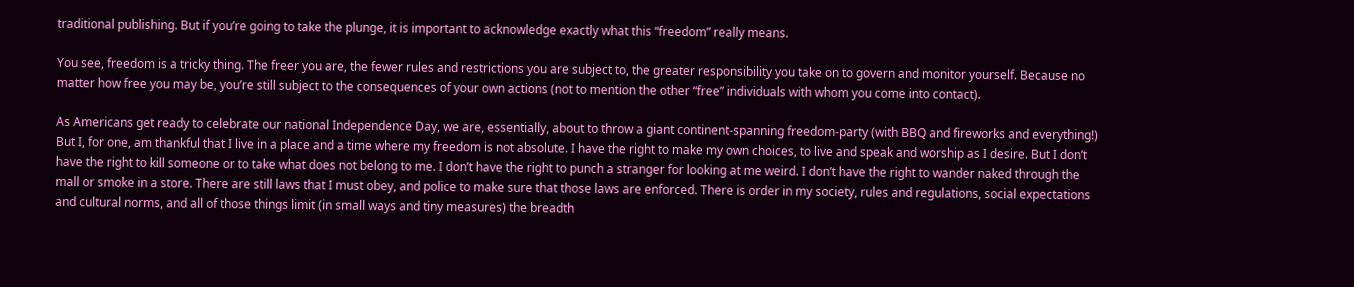traditional publishing. But if you’re going to take the plunge, it is important to acknowledge exactly what this “freedom” really means.

You see, freedom is a tricky thing. The freer you are, the fewer rules and restrictions you are subject to, the greater responsibility you take on to govern and monitor yourself. Because no matter how free you may be, you’re still subject to the consequences of your own actions (not to mention the other “free” individuals with whom you come into contact).

As Americans get ready to celebrate our national Independence Day, we are, essentially, about to throw a giant continent-spanning freedom-party (with BBQ and fireworks and everything!) But I, for one, am thankful that I live in a place and a time where my freedom is not absolute. I have the right to make my own choices, to live and speak and worship as I desire. But I don’t have the right to kill someone or to take what does not belong to me. I don’t have the right to punch a stranger for looking at me weird. I don’t have the right to wander naked through the mall or smoke in a store. There are still laws that I must obey, and police to make sure that those laws are enforced. There is order in my society, rules and regulations, social expectations and cultural norms, and all of those things limit (in small ways and tiny measures) the breadth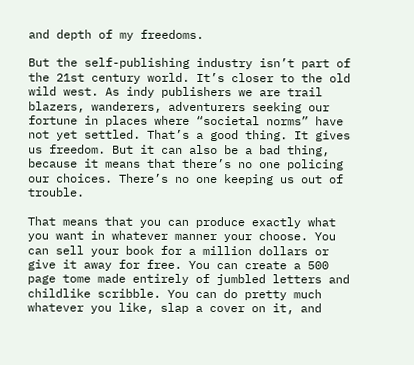and depth of my freedoms.

But the self-publishing industry isn’t part of the 21st century world. It’s closer to the old wild west. As indy publishers we are trail blazers, wanderers, adventurers seeking our fortune in places where “societal norms” have not yet settled. That’s a good thing. It gives us freedom. But it can also be a bad thing, because it means that there’s no one policing our choices. There’s no one keeping us out of trouble.

That means that you can produce exactly what you want in whatever manner your choose. You can sell your book for a million dollars or give it away for free. You can create a 500 page tome made entirely of jumbled letters and childlike scribble. You can do pretty much whatever you like, slap a cover on it, and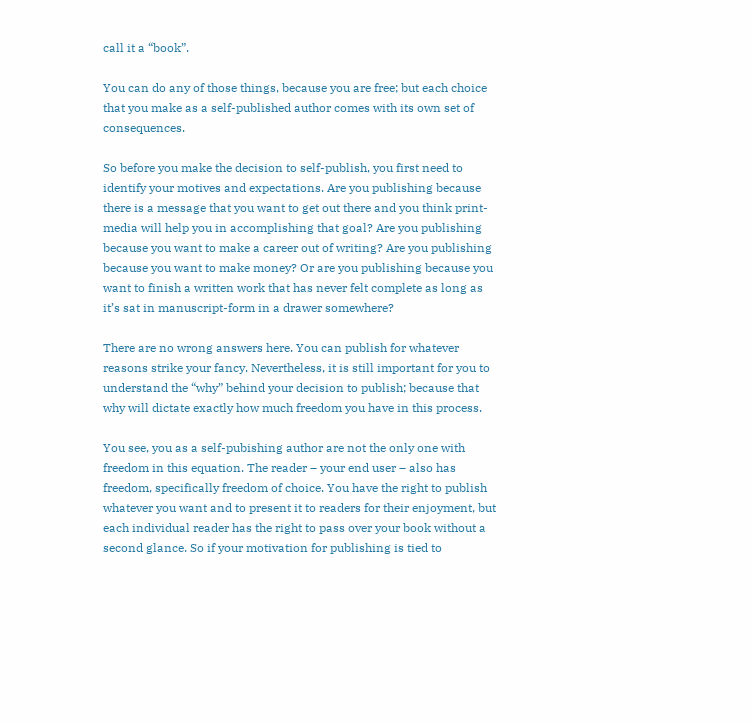call it a “book”.

You can do any of those things, because you are free; but each choice that you make as a self-published author comes with its own set of consequences.

So before you make the decision to self-publish, you first need to identify your motives and expectations. Are you publishing because there is a message that you want to get out there and you think print-media will help you in accomplishing that goal? Are you publishing because you want to make a career out of writing? Are you publishing because you want to make money? Or are you publishing because you want to finish a written work that has never felt complete as long as it’s sat in manuscript-form in a drawer somewhere?

There are no wrong answers here. You can publish for whatever reasons strike your fancy. Nevertheless, it is still important for you to understand the “why” behind your decision to publish; because that why will dictate exactly how much freedom you have in this process.

You see, you as a self-pubishing author are not the only one with freedom in this equation. The reader – your end user – also has freedom, specifically freedom of choice. You have the right to publish whatever you want and to present it to readers for their enjoyment, but each individual reader has the right to pass over your book without a second glance. So if your motivation for publishing is tied to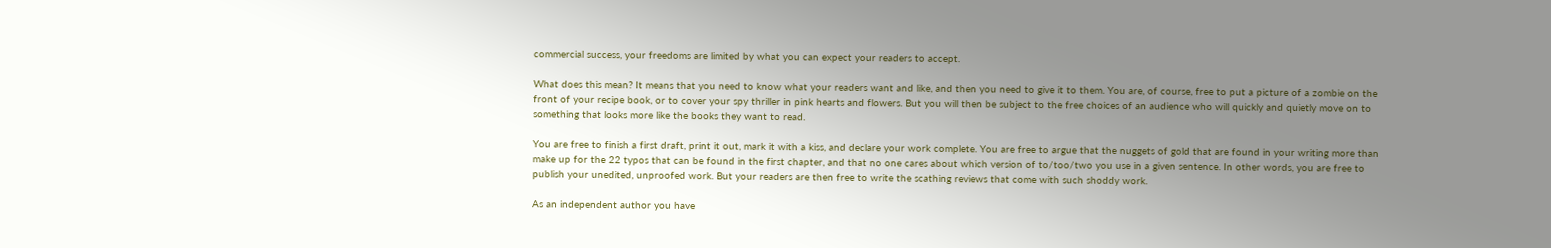commercial success, your freedoms are limited by what you can expect your readers to accept.

What does this mean? It means that you need to know what your readers want and like, and then you need to give it to them. You are, of course, free to put a picture of a zombie on the front of your recipe book, or to cover your spy thriller in pink hearts and flowers. But you will then be subject to the free choices of an audience who will quickly and quietly move on to something that looks more like the books they want to read.

You are free to finish a first draft, print it out, mark it with a kiss, and declare your work complete. You are free to argue that the nuggets of gold that are found in your writing more than make up for the 22 typos that can be found in the first chapter, and that no one cares about which version of to/too/two you use in a given sentence. In other words, you are free to publish your unedited, unproofed work. But your readers are then free to write the scathing reviews that come with such shoddy work.

As an independent author you have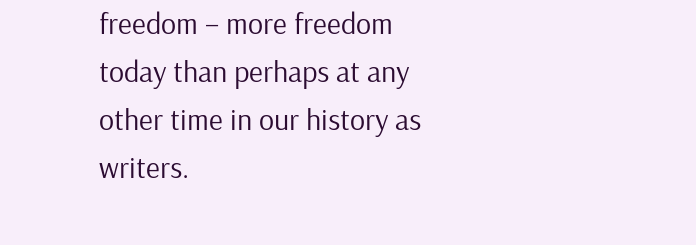freedom – more freedom today than perhaps at any other time in our history as writers.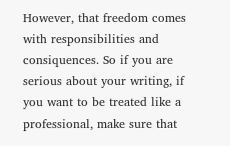However, that freedom comes with responsibilities and consiquences. So if you are serious about your writing, if you want to be treated like a professional, make sure that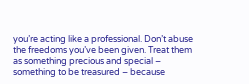you’re acting like a professional. Don’t abuse the freedoms you’ve been given. Treat them as something precious and special – something to be treasured – because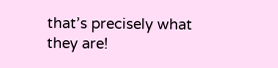that’s precisely what they are!